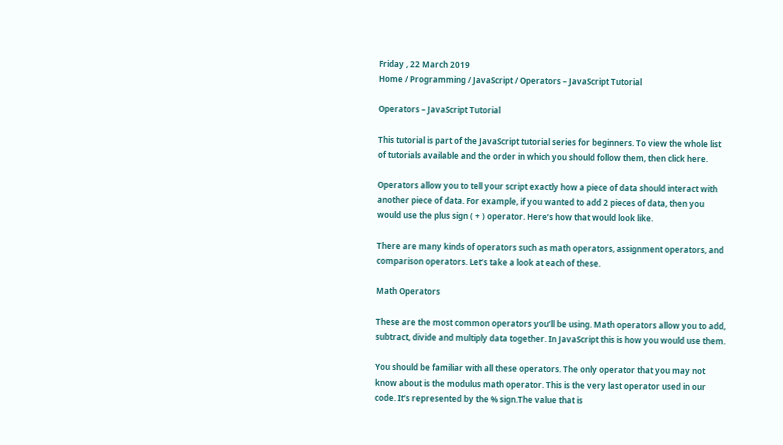Friday , 22 March 2019
Home / Programming / JavaScript / Operators – JavaScript Tutorial

Operators – JavaScript Tutorial

This tutorial is part of the JavaScript tutorial series for beginners. To view the whole list of tutorials available and the order in which you should follow them, then click here.

Operators allow you to tell your script exactly how a piece of data should interact with another piece of data. For example, if you wanted to add 2 pieces of data, then you would use the plus sign ( + ) operator. Here’s how that would look like.

There are many kinds of operators such as math operators, assignment operators, and comparison operators. Let’s take a look at each of these.

Math Operators

These are the most common operators you’ll be using. Math operators allow you to add, subtract, divide and multiply data together. In JavaScript this is how you would use them.

You should be familiar with all these operators. The only operator that you may not know about is the modulus math operator. This is the very last operator used in our code. It’s represented by the % sign.The value that is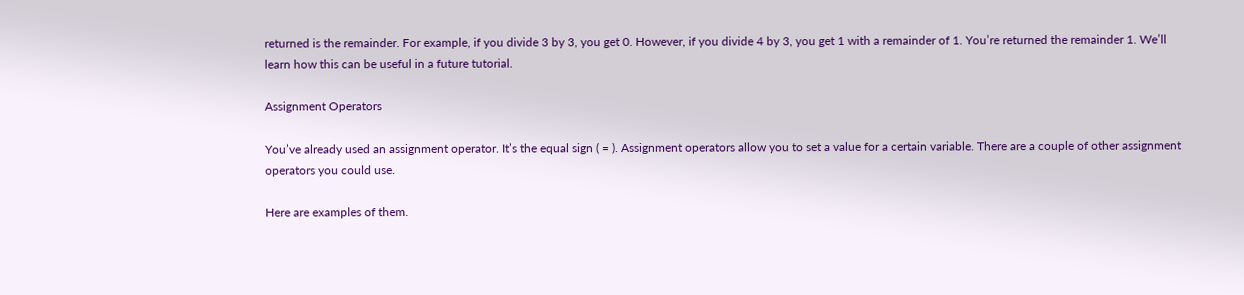returned is the remainder. For example, if you divide 3 by 3, you get 0. However, if you divide 4 by 3, you get 1 with a remainder of 1. You’re returned the remainder 1. We’ll learn how this can be useful in a future tutorial.

Assignment Operators

You’ve already used an assignment operator. It’s the equal sign ( = ). Assignment operators allow you to set a value for a certain variable. There are a couple of other assignment operators you could use.

Here are examples of them.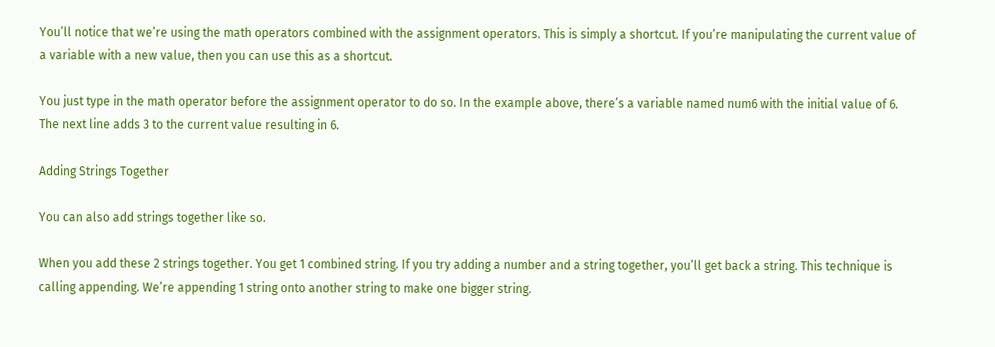You’ll notice that we’re using the math operators combined with the assignment operators. This is simply a shortcut. If you’re manipulating the current value of a variable with a new value, then you can use this as a shortcut.

You just type in the math operator before the assignment operator to do so. In the example above, there’s a variable named num6 with the initial value of 6. The next line adds 3 to the current value resulting in 6.

Adding Strings Together

You can also add strings together like so.

When you add these 2 strings together. You get 1 combined string. If you try adding a number and a string together, you’ll get back a string. This technique is calling appending. We’re appending 1 string onto another string to make one bigger string.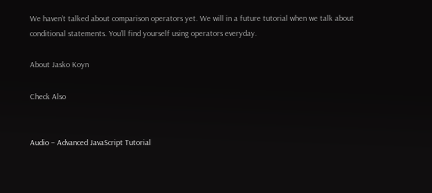We haven’t talked about comparison operators yet. We will in a future tutorial when we talk about conditional statements. You’ll find yourself using operators everyday.

About Jasko Koyn

Check Also


Audio – Advanced JavaScript Tutorial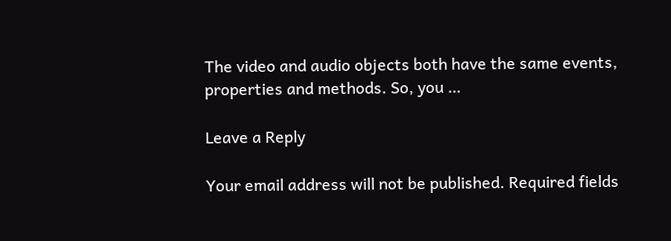The video and audio objects both have the same events, properties and methods. So, you …

Leave a Reply

Your email address will not be published. Required fields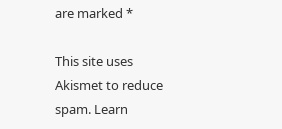are marked *

This site uses Akismet to reduce spam. Learn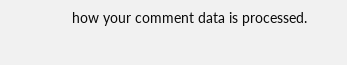how your comment data is processed.